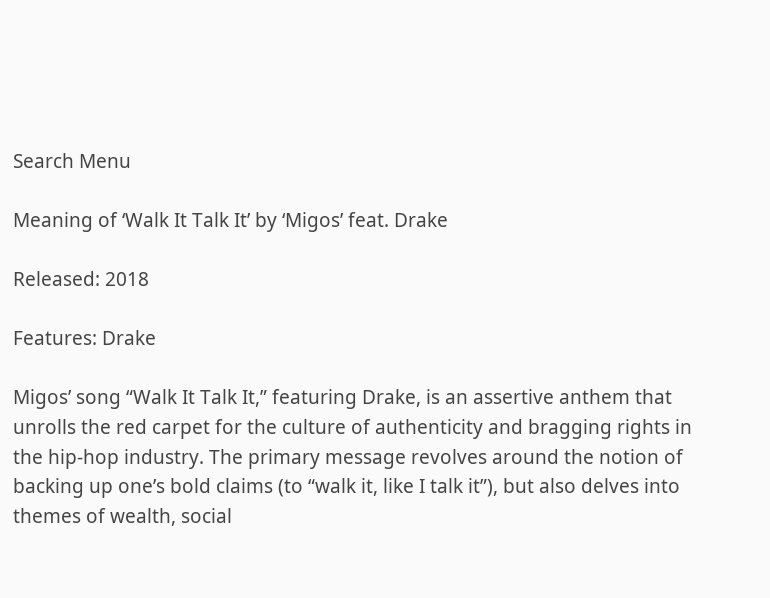Search Menu

Meaning of ‘Walk It Talk It’ by ‘Migos’ feat. Drake

Released: 2018

Features: Drake

Migos’ song “Walk It Talk It,” featuring Drake, is an assertive anthem that unrolls the red carpet for the culture of authenticity and bragging rights in the hip-hop industry. The primary message revolves around the notion of backing up one’s bold claims (to “walk it, like I talk it”), but also delves into themes of wealth, social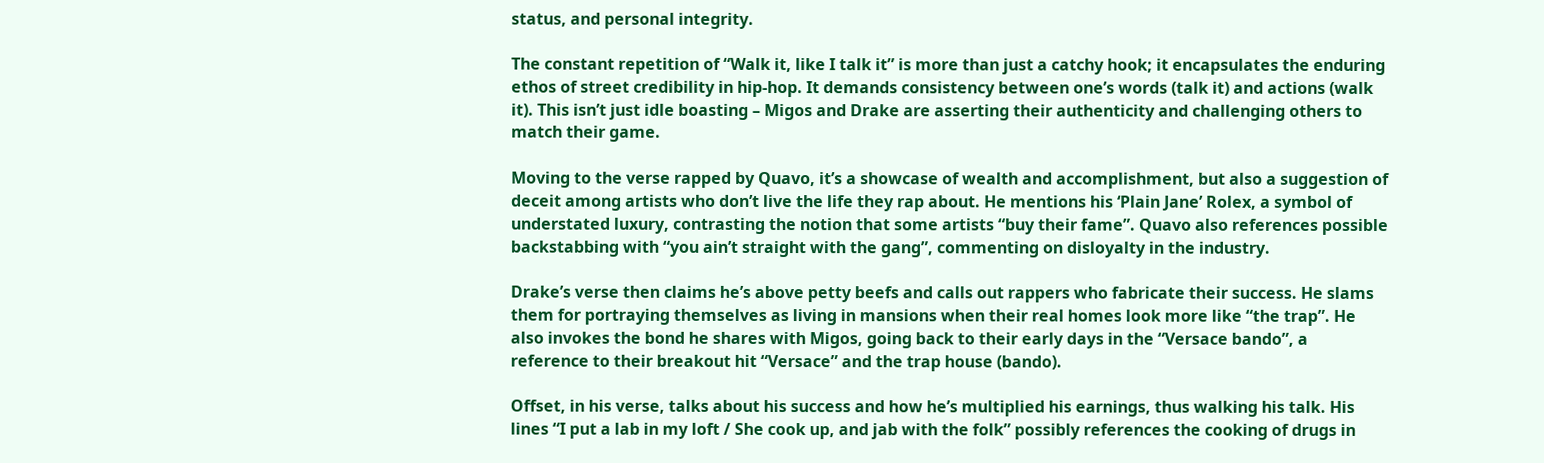status, and personal integrity.

The constant repetition of “Walk it, like I talk it” is more than just a catchy hook; it encapsulates the enduring ethos of street credibility in hip-hop. It demands consistency between one’s words (talk it) and actions (walk it). This isn’t just idle boasting – Migos and Drake are asserting their authenticity and challenging others to match their game.

Moving to the verse rapped by Quavo, it’s a showcase of wealth and accomplishment, but also a suggestion of deceit among artists who don’t live the life they rap about. He mentions his ‘Plain Jane’ Rolex, a symbol of understated luxury, contrasting the notion that some artists “buy their fame”. Quavo also references possible backstabbing with “you ain’t straight with the gang”, commenting on disloyalty in the industry.

Drake’s verse then claims he’s above petty beefs and calls out rappers who fabricate their success. He slams them for portraying themselves as living in mansions when their real homes look more like “the trap”. He also invokes the bond he shares with Migos, going back to their early days in the “Versace bando”, a reference to their breakout hit “Versace” and the trap house (bando).

Offset, in his verse, talks about his success and how he’s multiplied his earnings, thus walking his talk. His lines “I put a lab in my loft / She cook up, and jab with the folk” possibly references the cooking of drugs in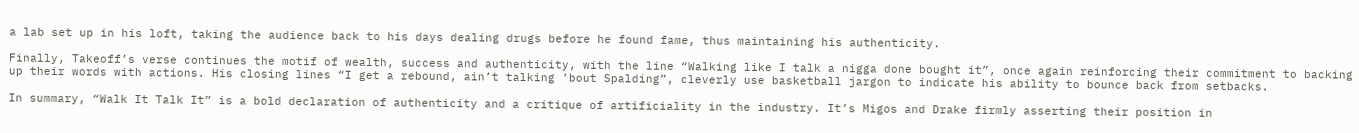a lab set up in his loft, taking the audience back to his days dealing drugs before he found fame, thus maintaining his authenticity.

Finally, Takeoff’s verse continues the motif of wealth, success and authenticity, with the line “Walking like I talk a nigga done bought it”, once again reinforcing their commitment to backing up their words with actions. His closing lines “I get a rebound, ain’t talking ’bout Spalding”, cleverly use basketball jargon to indicate his ability to bounce back from setbacks.

In summary, “Walk It Talk It” is a bold declaration of authenticity and a critique of artificiality in the industry. It’s Migos and Drake firmly asserting their position in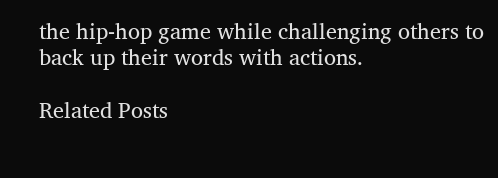the hip-hop game while challenging others to back up their words with actions.

Related Posts